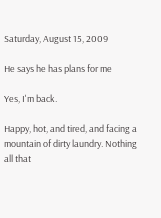Saturday, August 15, 2009

He says he has plans for me

Yes, I'm back.

Happy, hot, and tired, and facing a mountain of dirty laundry. Nothing all that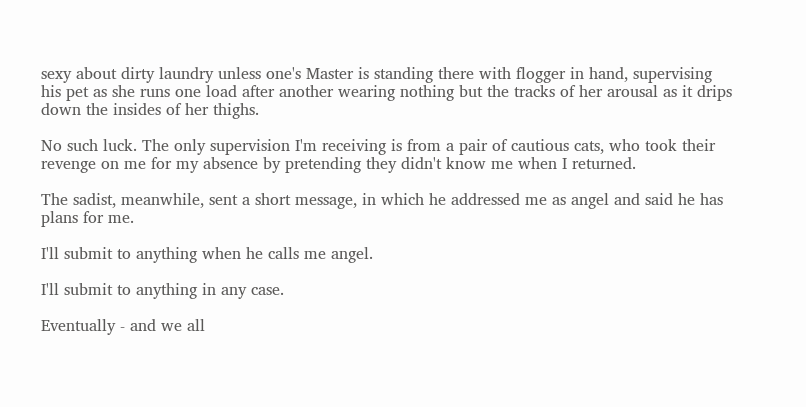sexy about dirty laundry unless one's Master is standing there with flogger in hand, supervising his pet as she runs one load after another wearing nothing but the tracks of her arousal as it drips down the insides of her thighs.

No such luck. The only supervision I'm receiving is from a pair of cautious cats, who took their revenge on me for my absence by pretending they didn't know me when I returned.

The sadist, meanwhile, sent a short message, in which he addressed me as angel and said he has plans for me.

I'll submit to anything when he calls me angel.

I'll submit to anything in any case.

Eventually - and we all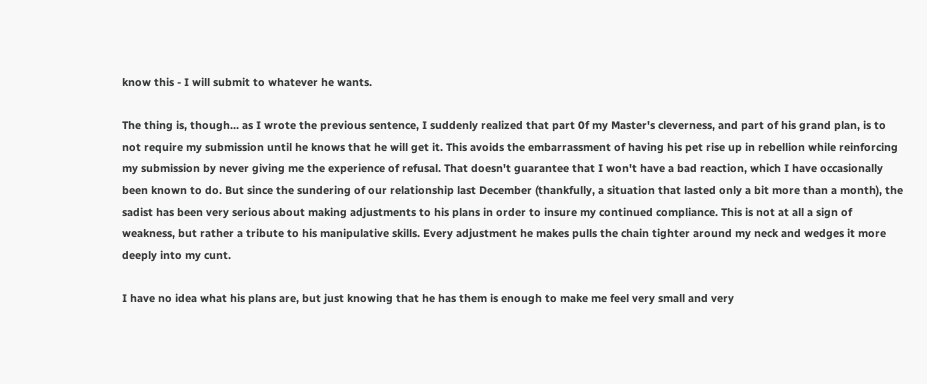know this - I will submit to whatever he wants.

The thing is, though... as I wrote the previous sentence, I suddenly realized that part 0f my Master's cleverness, and part of his grand plan, is to not require my submission until he knows that he will get it. This avoids the embarrassment of having his pet rise up in rebellion while reinforcing my submission by never giving me the experience of refusal. That doesn't guarantee that I won't have a bad reaction, which I have occasionally been known to do. But since the sundering of our relationship last December (thankfully, a situation that lasted only a bit more than a month), the sadist has been very serious about making adjustments to his plans in order to insure my continued compliance. This is not at all a sign of weakness, but rather a tribute to his manipulative skills. Every adjustment he makes pulls the chain tighter around my neck and wedges it more deeply into my cunt.

I have no idea what his plans are, but just knowing that he has them is enough to make me feel very small and very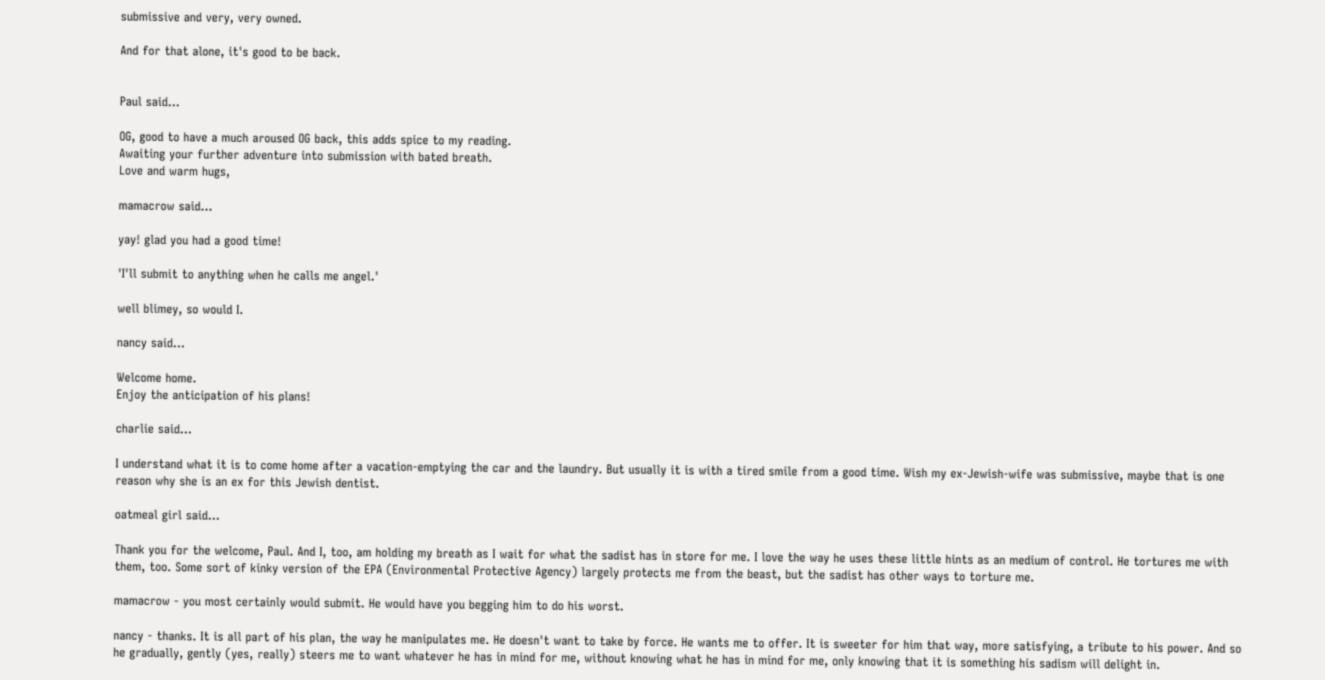submissive and very, very owned.

And for that alone, it's good to be back.


Paul said...

OG, good to have a much aroused OG back, this adds spice to my reading.
Awaiting your further adventure into submission with bated breath.
Love and warm hugs,

mamacrow said...

yay! glad you had a good time!

'I'll submit to anything when he calls me angel.'

well blimey, so would I.

nancy said...

Welcome home.
Enjoy the anticipation of his plans!

charlie said...

I understand what it is to come home after a vacation-emptying the car and the laundry. But usually it is with a tired smile from a good time. Wish my ex-Jewish-wife was submissive, maybe that is one reason why she is an ex for this Jewish dentist.

oatmeal girl said...

Thank you for the welcome, Paul. And I, too, am holding my breath as I wait for what the sadist has in store for me. I love the way he uses these little hints as an medium of control. He tortures me with them, too. Some sort of kinky version of the EPA (Environmental Protective Agency) largely protects me from the beast, but the sadist has other ways to torture me.

mamacrow - you most certainly would submit. He would have you begging him to do his worst.

nancy - thanks. It is all part of his plan, the way he manipulates me. He doesn't want to take by force. He wants me to offer. It is sweeter for him that way, more satisfying, a tribute to his power. And so he gradually, gently (yes, really) steers me to want whatever he has in mind for me, without knowing what he has in mind for me, only knowing that it is something his sadism will delight in.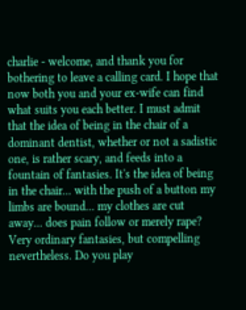charlie - welcome, and thank you for bothering to leave a calling card. I hope that now both you and your ex-wife can find what suits you each better. I must admit that the idea of being in the chair of a dominant dentist, whether or not a sadistic one, is rather scary, and feeds into a fountain of fantasies. It's the idea of being in the chair... with the push of a button my limbs are bound... my clothes are cut away... does pain follow or merely rape? Very ordinary fantasies, but compelling nevertheless. Do you play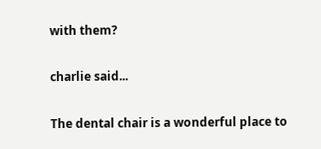with them?

charlie said...

The dental chair is a wonderful place to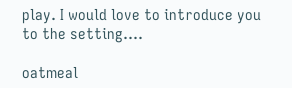play. I would love to introduce you to the setting....

oatmeal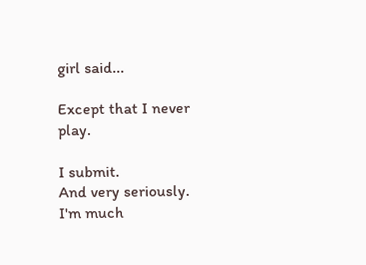girl said...

Except that I never play.

I submit.
And very seriously.
I'm much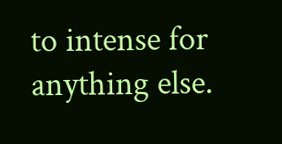to intense for anything else.